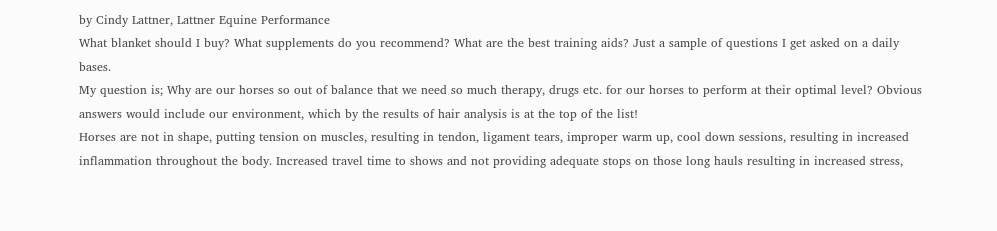by Cindy Lattner, Lattner Equine Performance
What blanket should I buy? What supplements do you recommend? What are the best training aids? Just a sample of questions I get asked on a daily bases.
My question is; Why are our horses so out of balance that we need so much therapy, drugs etc. for our horses to perform at their optimal level? Obvious answers would include our environment, which by the results of hair analysis is at the top of the list!
Horses are not in shape, putting tension on muscles, resulting in tendon, ligament tears, improper warm up, cool down sessions, resulting in increased inflammation throughout the body. Increased travel time to shows and not providing adequate stops on those long hauls resulting in increased stress,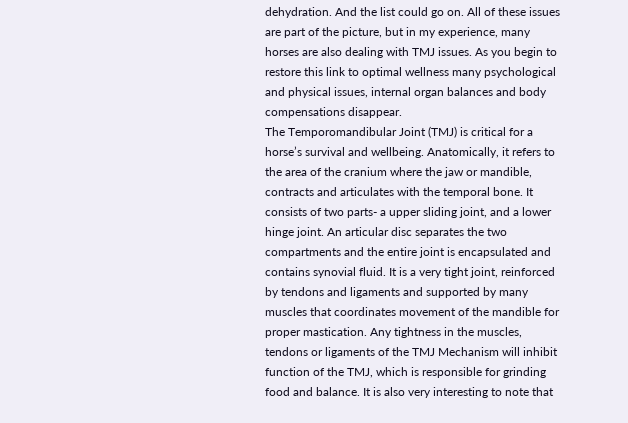dehydration. And the list could go on. All of these issues are part of the picture, but in my experience, many horses are also dealing with TMJ issues. As you begin to restore this link to optimal wellness many psychological and physical issues, internal organ balances and body compensations disappear.
The Temporomandibular Joint (TMJ) is critical for a horse’s survival and wellbeing. Anatomically, it refers to the area of the cranium where the jaw or mandible, contracts and articulates with the temporal bone. It consists of two parts- a upper sliding joint, and a lower hinge joint. An articular disc separates the two compartments and the entire joint is encapsulated and contains synovial fluid. It is a very tight joint, reinforced by tendons and ligaments and supported by many muscles that coordinates movement of the mandible for proper mastication. Any tightness in the muscles, tendons or ligaments of the TMJ Mechanism will inhibit function of the TMJ, which is responsible for grinding food and balance. It is also very interesting to note that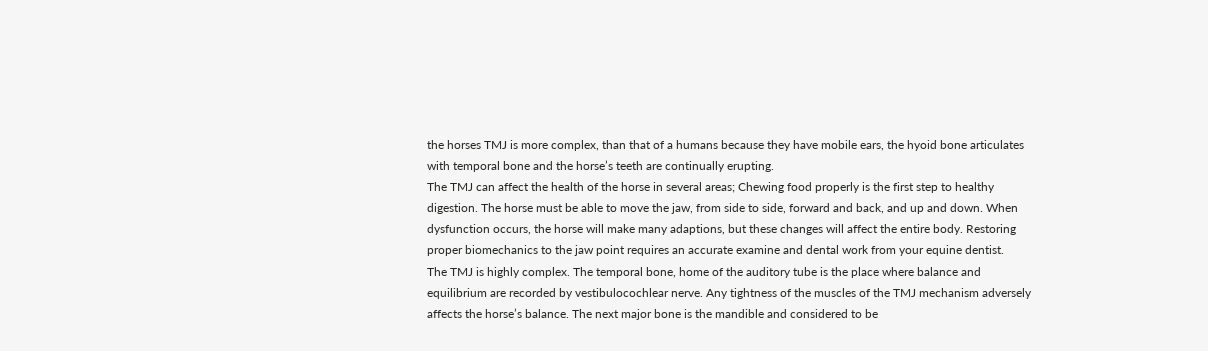the horses TMJ is more complex, than that of a humans because they have mobile ears, the hyoid bone articulates with temporal bone and the horse’s teeth are continually erupting.
The TMJ can affect the health of the horse in several areas; Chewing food properly is the first step to healthy digestion. The horse must be able to move the jaw, from side to side, forward and back, and up and down. When dysfunction occurs, the horse will make many adaptions, but these changes will affect the entire body. Restoring proper biomechanics to the jaw point requires an accurate examine and dental work from your equine dentist.
The TMJ is highly complex. The temporal bone, home of the auditory tube is the place where balance and equilibrium are recorded by vestibulocochlear nerve. Any tightness of the muscles of the TMJ mechanism adversely affects the horse’s balance. The next major bone is the mandible and considered to be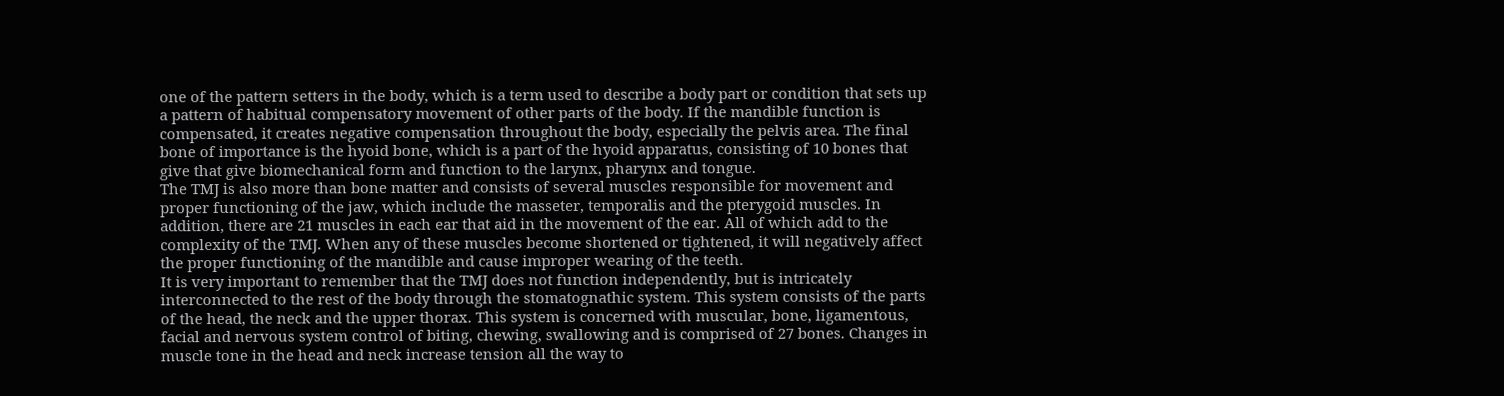one of the pattern setters in the body, which is a term used to describe a body part or condition that sets up a pattern of habitual compensatory movement of other parts of the body. If the mandible function is compensated, it creates negative compensation throughout the body, especially the pelvis area. The final bone of importance is the hyoid bone, which is a part of the hyoid apparatus, consisting of 10 bones that give that give biomechanical form and function to the larynx, pharynx and tongue.
The TMJ is also more than bone matter and consists of several muscles responsible for movement and proper functioning of the jaw, which include the masseter, temporalis and the pterygoid muscles. In addition, there are 21 muscles in each ear that aid in the movement of the ear. All of which add to the complexity of the TMJ. When any of these muscles become shortened or tightened, it will negatively affect the proper functioning of the mandible and cause improper wearing of the teeth.
It is very important to remember that the TMJ does not function independently, but is intricately interconnected to the rest of the body through the stomatognathic system. This system consists of the parts of the head, the neck and the upper thorax. This system is concerned with muscular, bone, ligamentous, facial and nervous system control of biting, chewing, swallowing and is comprised of 27 bones. Changes in muscle tone in the head and neck increase tension all the way to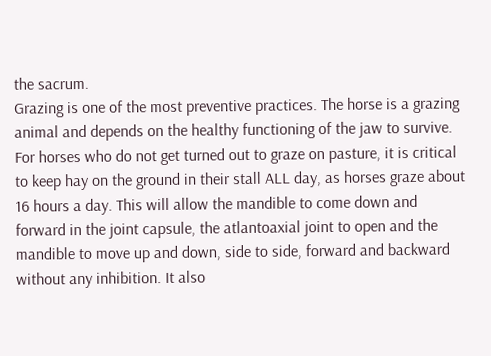the sacrum.
Grazing is one of the most preventive practices. The horse is a grazing animal and depends on the healthy functioning of the jaw to survive. For horses who do not get turned out to graze on pasture, it is critical to keep hay on the ground in their stall ALL day, as horses graze about 16 hours a day. This will allow the mandible to come down and forward in the joint capsule, the atlantoaxial joint to open and the mandible to move up and down, side to side, forward and backward without any inhibition. It also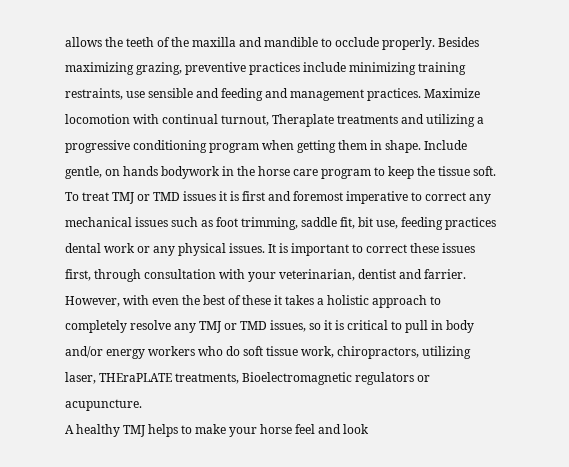allows the teeth of the maxilla and mandible to occlude properly. Besides maximizing grazing, preventive practices include minimizing training restraints, use sensible and feeding and management practices. Maximize locomotion with continual turnout, Theraplate treatments and utilizing a progressive conditioning program when getting them in shape. Include gentle, on hands bodywork in the horse care program to keep the tissue soft.
To treat TMJ or TMD issues it is first and foremost imperative to correct any mechanical issues such as foot trimming, saddle fit, bit use, feeding practices dental work or any physical issues. It is important to correct these issues first, through consultation with your veterinarian, dentist and farrier. However, with even the best of these it takes a holistic approach to completely resolve any TMJ or TMD issues, so it is critical to pull in body and/or energy workers who do soft tissue work, chiropractors, utilizing laser, THEraPLATE treatments, Bioelectromagnetic regulators or acupuncture.
A healthy TMJ helps to make your horse feel and look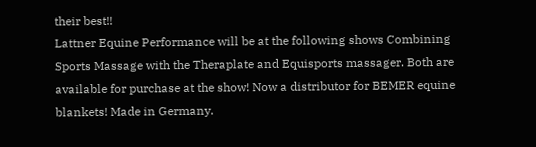their best!!
Lattner Equine Performance will be at the following shows Combining Sports Massage with the Theraplate and Equisports massager. Both are available for purchase at the show! Now a distributor for BEMER equine blankets! Made in Germany.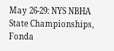May 26-29: NYS NBHA State Championships, Fonda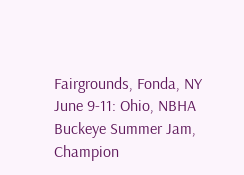Fairgrounds, Fonda, NY
June 9-11: Ohio, NBHA Buckeye Summer Jam, Champion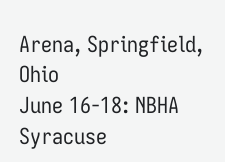Arena, Springfield, Ohio
June 16-18: NBHA Syracuse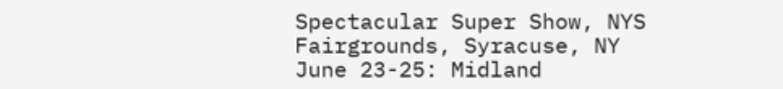Spectacular Super Show, NYS Fairgrounds, Syracuse, NY
June 23-25: Midland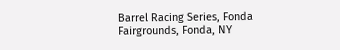Barrel Racing Series, Fonda Fairgrounds, Fonda, NY